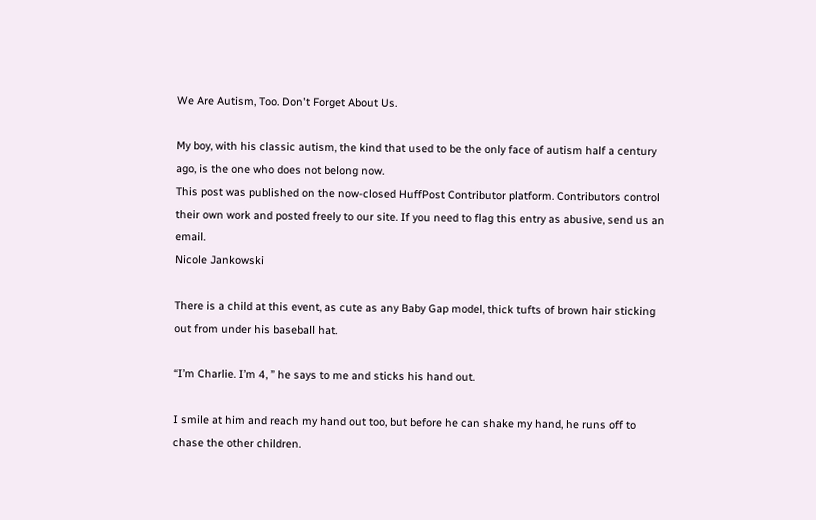We Are Autism, Too. Don't Forget About Us.

My boy, with his classic autism, the kind that used to be the only face of autism half a century ago, is the one who does not belong now.
This post was published on the now-closed HuffPost Contributor platform. Contributors control their own work and posted freely to our site. If you need to flag this entry as abusive, send us an email.
Nicole Jankowski

There is a child at this event, as cute as any Baby Gap model, thick tufts of brown hair sticking out from under his baseball hat.

“I’m Charlie. I’m 4, ” he says to me and sticks his hand out.

I smile at him and reach my hand out too, but before he can shake my hand, he runs off to chase the other children.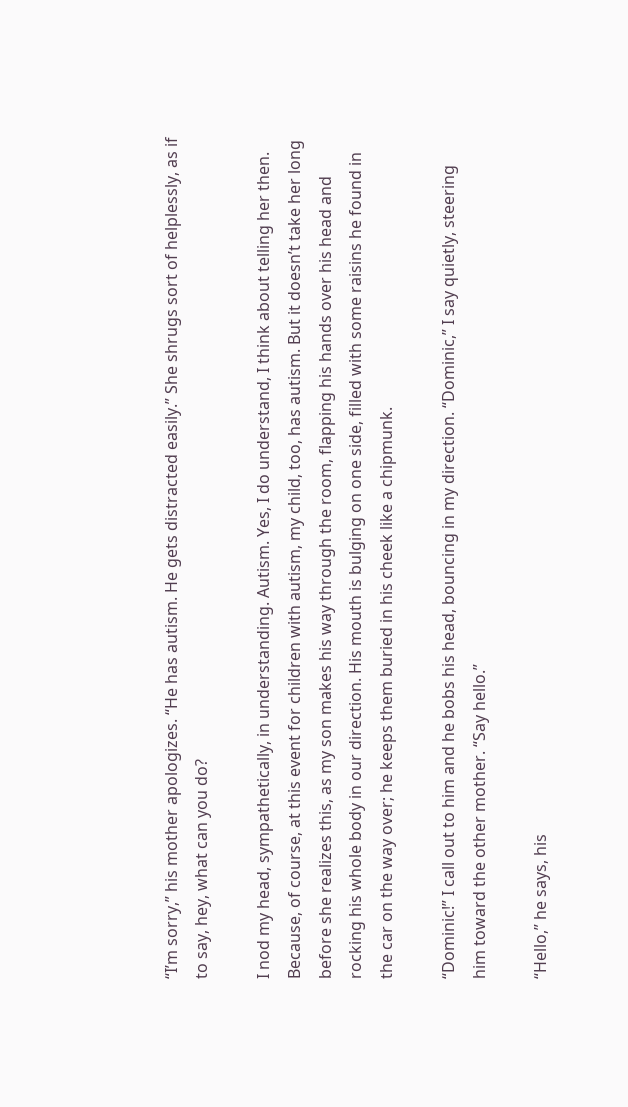“I’m sorry,” his mother apologizes. “He has autism. He gets distracted easily.” She shrugs sort of helplessly, as if to say, hey, what can you do?

I nod my head, sympathetically, in understanding. Autism. Yes, I do understand, I think about telling her then. Because, of course, at this event for children with autism, my child, too, has autism. But it doesn’t take her long before she realizes this, as my son makes his way through the room, flapping his hands over his head and rocking his whole body in our direction. His mouth is bulging on one side, filled with some raisins he found in the car on the way over; he keeps them buried in his cheek like a chipmunk.

“Dominic!” I call out to him and he bobs his head, bouncing in my direction. “Dominic,” I say quietly, steering him toward the other mother. “Say hello.”

“Hello,” he says, his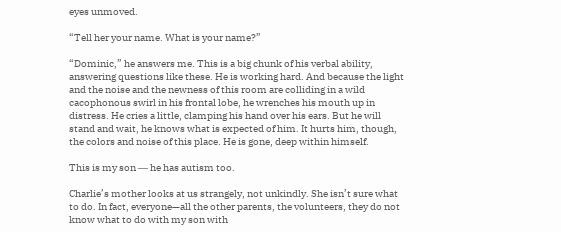eyes unmoved.

“Tell her your name. What is your name?”

“Dominic,” he answers me. This is a big chunk of his verbal ability, answering questions like these. He is working hard. And because the light and the noise and the newness of this room are colliding in a wild cacophonous swirl in his frontal lobe, he wrenches his mouth up in distress. He cries a little, clamping his hand over his ears. But he will stand and wait, he knows what is expected of him. It hurts him, though, the colors and noise of this place. He is gone, deep within himself.

This is my son ― he has autism too.

Charlie’s mother looks at us strangely, not unkindly. She isn’t sure what to do. In fact, everyone—all the other parents, the volunteers, they do not know what to do with my son with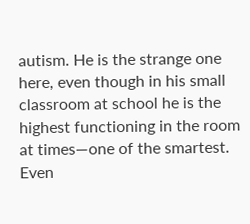autism. He is the strange one here, even though in his small classroom at school he is the highest functioning in the room at times—one of the smartest. Even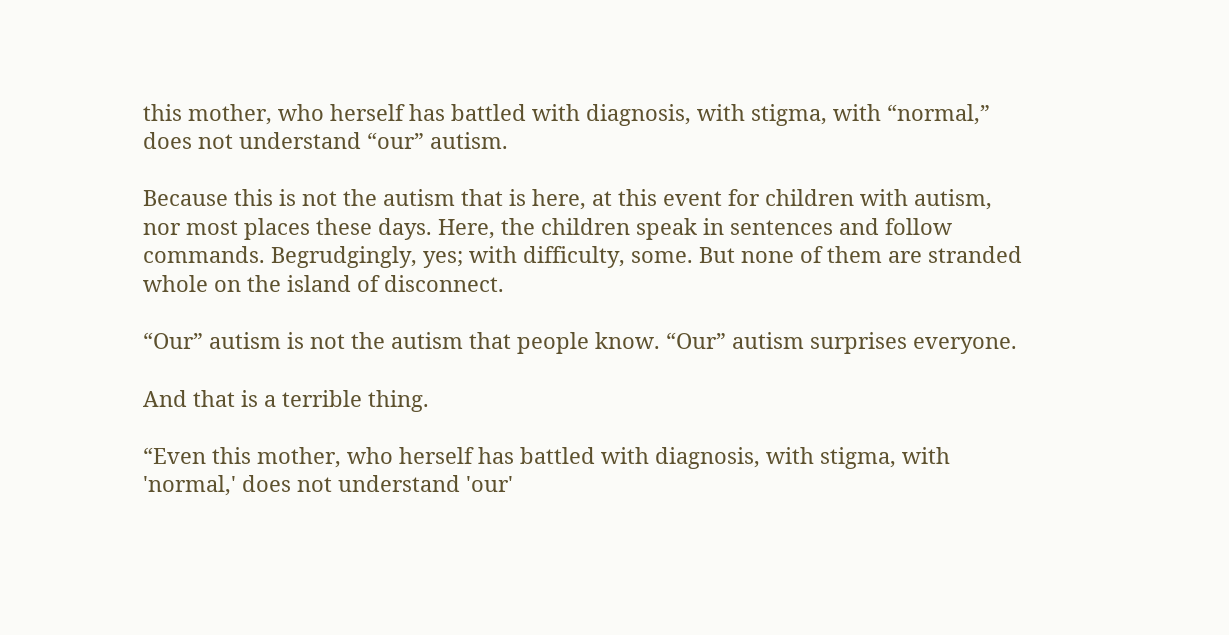this mother, who herself has battled with diagnosis, with stigma, with “normal,” does not understand “our” autism.

Because this is not the autism that is here, at this event for children with autism, nor most places these days. Here, the children speak in sentences and follow commands. Begrudgingly, yes; with difficulty, some. But none of them are stranded whole on the island of disconnect.

“Our” autism is not the autism that people know. “Our” autism surprises everyone.

And that is a terrible thing.

“Even this mother, who herself has battled with diagnosis, with stigma, with 'normal,' does not understand 'our'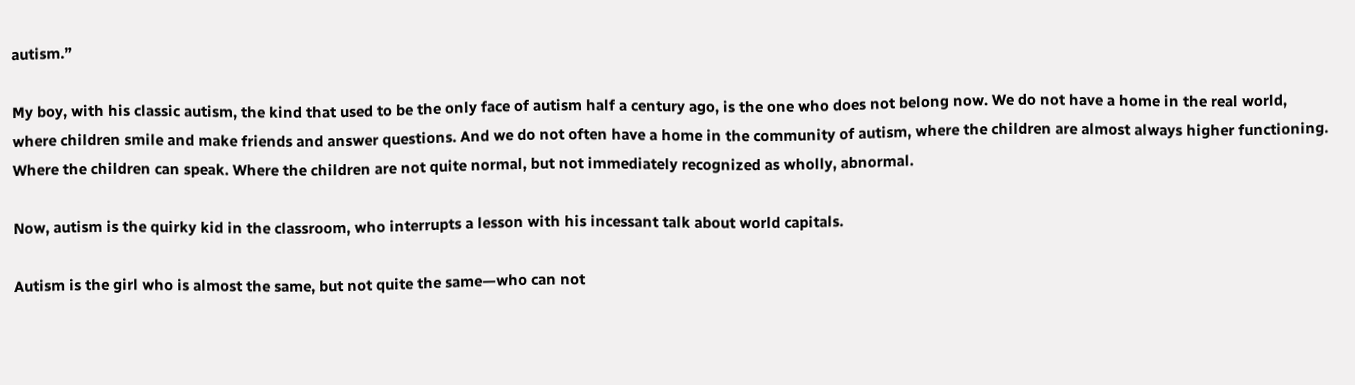autism.”

My boy, with his classic autism, the kind that used to be the only face of autism half a century ago, is the one who does not belong now. We do not have a home in the real world, where children smile and make friends and answer questions. And we do not often have a home in the community of autism, where the children are almost always higher functioning. Where the children can speak. Where the children are not quite normal, but not immediately recognized as wholly, abnormal.

Now, autism is the quirky kid in the classroom, who interrupts a lesson with his incessant talk about world capitals.

Autism is the girl who is almost the same, but not quite the same—who can not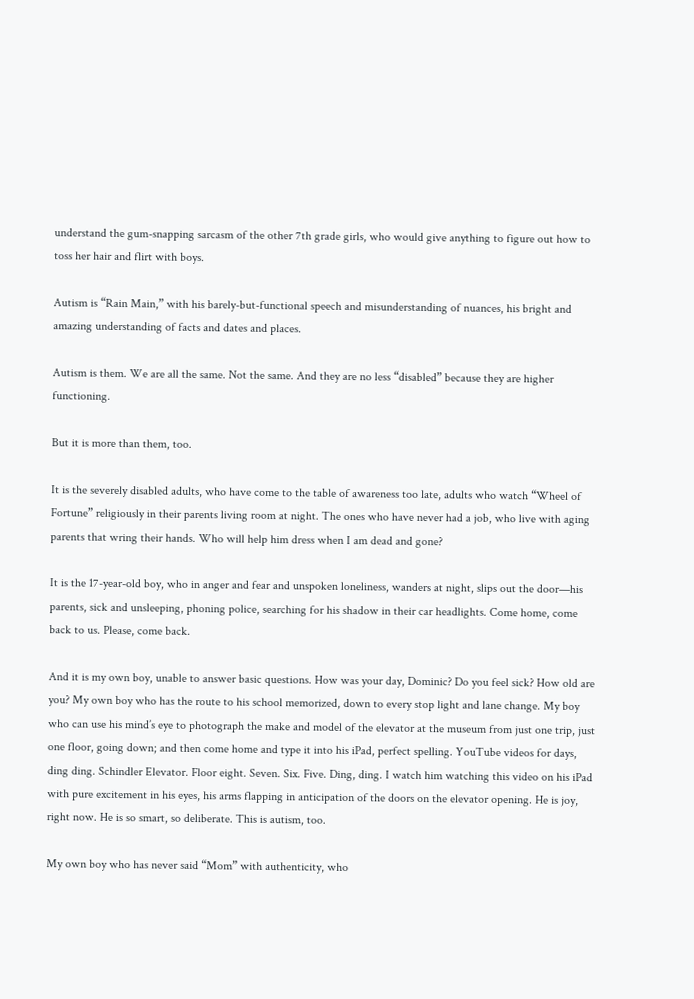understand the gum-snapping sarcasm of the other 7th grade girls, who would give anything to figure out how to toss her hair and flirt with boys.

Autism is “Rain Main,” with his barely-but-functional speech and misunderstanding of nuances, his bright and amazing understanding of facts and dates and places.

Autism is them. We are all the same. Not the same. And they are no less “disabled” because they are higher functioning.

But it is more than them, too.

It is the severely disabled adults, who have come to the table of awareness too late, adults who watch “Wheel of Fortune” religiously in their parents living room at night. The ones who have never had a job, who live with aging parents that wring their hands. Who will help him dress when I am dead and gone?

It is the 17-year-old boy, who in anger and fear and unspoken loneliness, wanders at night, slips out the door—his parents, sick and unsleeping, phoning police, searching for his shadow in their car headlights. Come home, come back to us. Please, come back.

And it is my own boy, unable to answer basic questions. How was your day, Dominic? Do you feel sick? How old are you? My own boy who has the route to his school memorized, down to every stop light and lane change. My boy who can use his mind’s eye to photograph the make and model of the elevator at the museum from just one trip, just one floor, going down; and then come home and type it into his iPad, perfect spelling. YouTube videos for days, ding ding. Schindler Elevator. Floor eight. Seven. Six. Five. Ding, ding. I watch him watching this video on his iPad with pure excitement in his eyes, his arms flapping in anticipation of the doors on the elevator opening. He is joy, right now. He is so smart, so deliberate. This is autism, too.

My own boy who has never said “Mom” with authenticity, who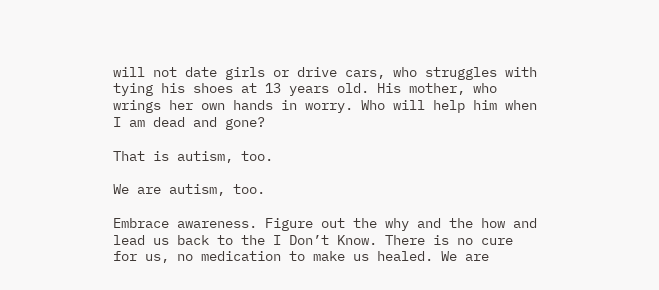will not date girls or drive cars, who struggles with tying his shoes at 13 years old. His mother, who wrings her own hands in worry. Who will help him when I am dead and gone?

That is autism, too.

We are autism, too.

Embrace awareness. Figure out the why and the how and lead us back to the I Don’t Know. There is no cure for us, no medication to make us healed. We are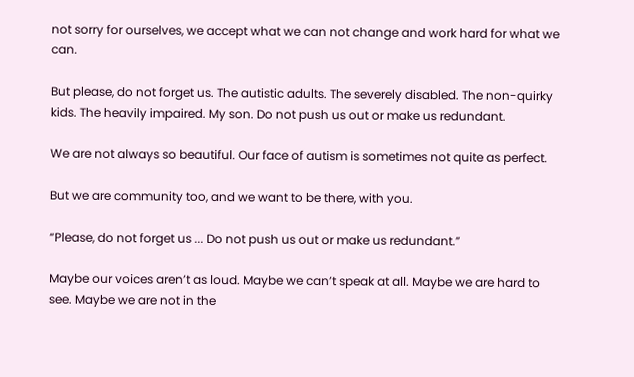not sorry for ourselves, we accept what we can not change and work hard for what we can.

But please, do not forget us. The autistic adults. The severely disabled. The non-quirky kids. The heavily impaired. My son. Do not push us out or make us redundant.

We are not always so beautiful. Our face of autism is sometimes not quite as perfect.

But we are community too, and we want to be there, with you.

“Please, do not forget us ... Do not push us out or make us redundant.”

Maybe our voices aren’t as loud. Maybe we can’t speak at all. Maybe we are hard to see. Maybe we are not in the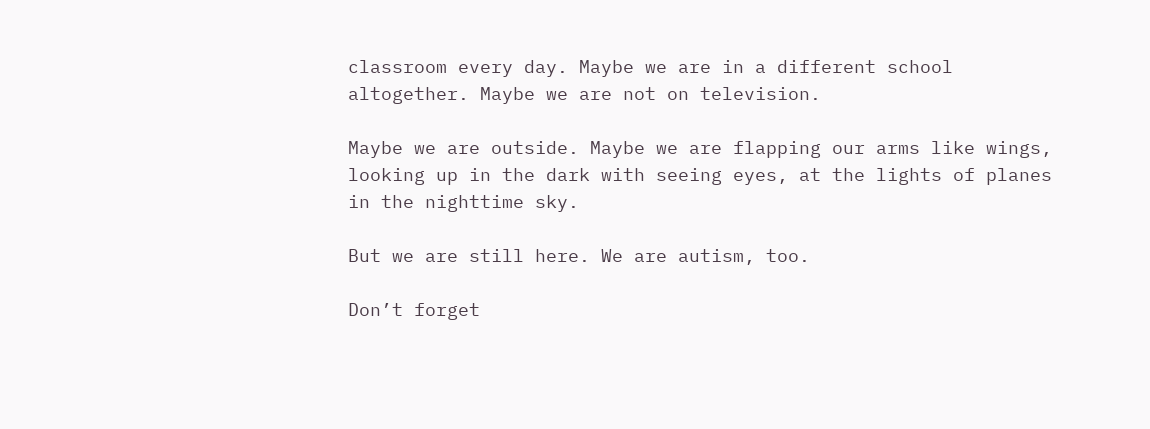classroom every day. Maybe we are in a different school altogether. Maybe we are not on television.

Maybe we are outside. Maybe we are flapping our arms like wings, looking up in the dark with seeing eyes, at the lights of planes in the nighttime sky.

But we are still here. We are autism, too.

Don’t forget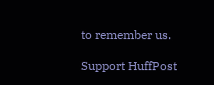to remember us.

Support HuffPost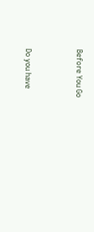Before You Go


Do you have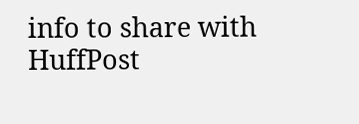info to share with HuffPost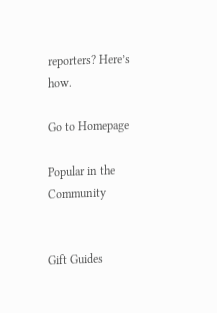reporters? Here’s how.

Go to Homepage

Popular in the Community


Gift Guides